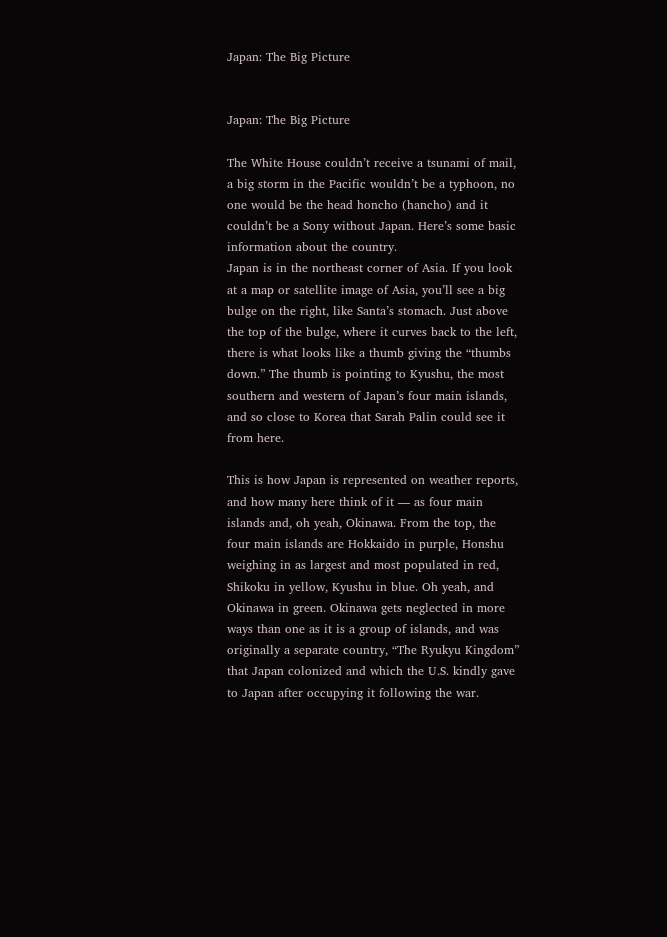Japan: The Big Picture


Japan: The Big Picture

The White House couldn’t receive a tsunami of mail, a big storm in the Pacific wouldn’t be a typhoon, no one would be the head honcho (hancho) and it couldn’t be a Sony without Japan. Here’s some basic information about the country.
Japan is in the northeast corner of Asia. If you look at a map or satellite image of Asia, you’ll see a big bulge on the right, like Santa’s stomach. Just above the top of the bulge, where it curves back to the left, there is what looks like a thumb giving the “thumbs down.” The thumb is pointing to Kyushu, the most southern and western of Japan’s four main islands, and so close to Korea that Sarah Palin could see it from here.

This is how Japan is represented on weather reports, and how many here think of it — as four main islands and, oh yeah, Okinawa. From the top, the four main islands are Hokkaido in purple, Honshu weighing in as largest and most populated in red, Shikoku in yellow, Kyushu in blue. Oh yeah, and Okinawa in green. Okinawa gets neglected in more ways than one as it is a group of islands, and was originally a separate country, “The Ryukyu Kingdom” that Japan colonized and which the U.S. kindly gave to Japan after occupying it following the war.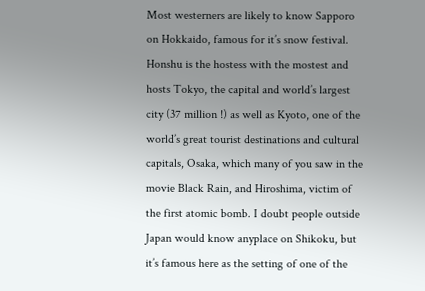Most westerners are likely to know Sapporo on Hokkaido, famous for it’s snow festival. Honshu is the hostess with the mostest and hosts Tokyo, the capital and world’s largest city (37 million !) as well as Kyoto, one of the world’s great tourist destinations and cultural capitals, Osaka, which many of you saw in the movie Black Rain, and Hiroshima, victim of the first atomic bomb. I doubt people outside Japan would know anyplace on Shikoku, but it’s famous here as the setting of one of the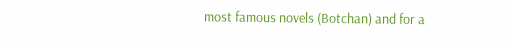most famous novels (Botchan) and for a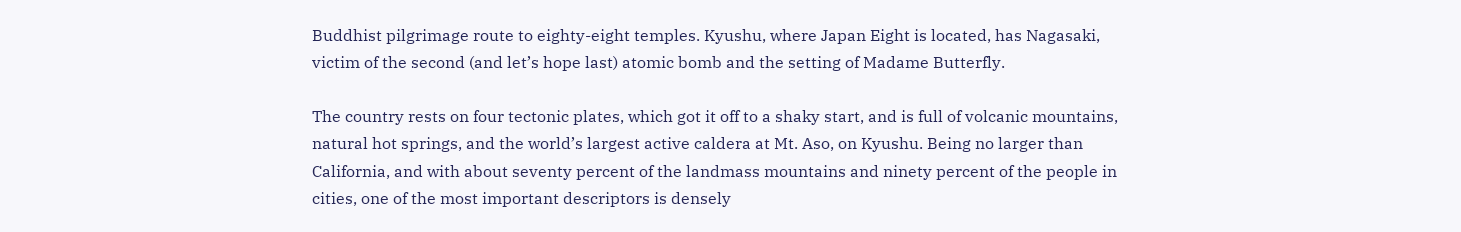Buddhist pilgrimage route to eighty-eight temples. Kyushu, where Japan Eight is located, has Nagasaki, victim of the second (and let’s hope last) atomic bomb and the setting of Madame Butterfly.

The country rests on four tectonic plates, which got it off to a shaky start, and is full of volcanic mountains, natural hot springs, and the world’s largest active caldera at Mt. Aso, on Kyushu. Being no larger than California, and with about seventy percent of the landmass mountains and ninety percent of the people in cities, one of the most important descriptors is densely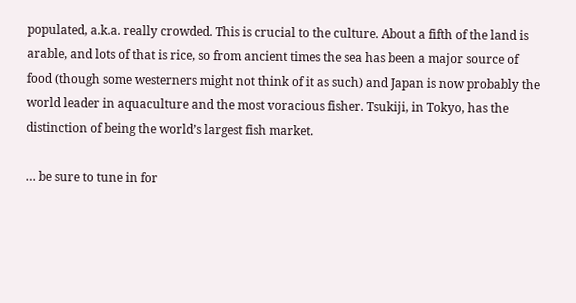populated, a.k.a. really crowded. This is crucial to the culture. About a fifth of the land is arable, and lots of that is rice, so from ancient times the sea has been a major source of food (though some westerners might not think of it as such) and Japan is now probably the world leader in aquaculture and the most voracious fisher. Tsukiji, in Tokyo, has the distinction of being the world’s largest fish market.

… be sure to tune in for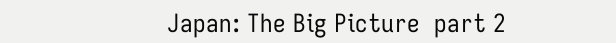Japan: The Big Picture  part 2